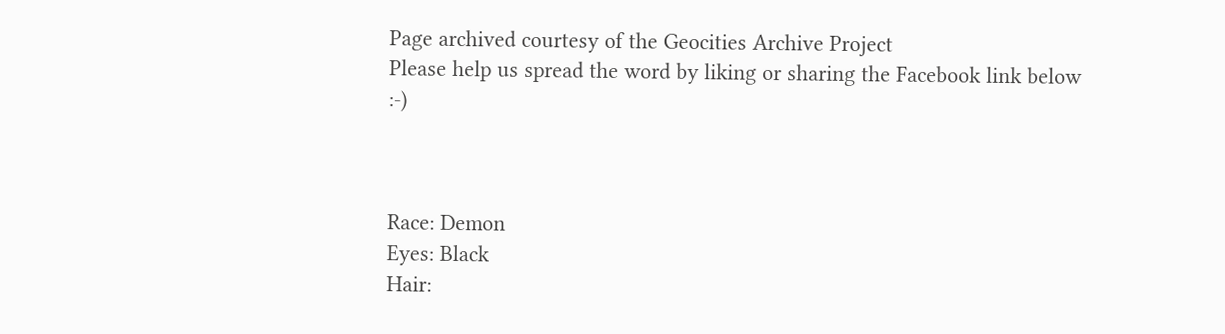Page archived courtesy of the Geocities Archive Project
Please help us spread the word by liking or sharing the Facebook link below :-)



Race: Demon
Eyes: Black
Hair: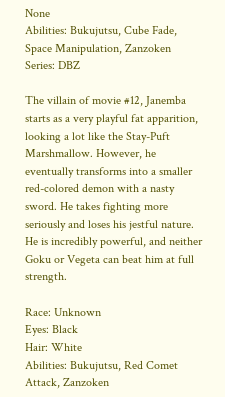None
Abilities: Bukujutsu, Cube Fade, Space Manipulation, Zanzoken
Series: DBZ

The villain of movie #12, Janemba starts as a very playful fat apparition, looking a lot like the Stay-Puft Marshmallow. However, he eventually transforms into a smaller red-colored demon with a nasty sword. He takes fighting more seriously and loses his jestful nature. He is incredibly powerful, and neither Goku or Vegeta can beat him at full strength.

Race: Unknown
Eyes: Black
Hair: White
Abilities: Bukujutsu, Red Comet Attack, Zanzoken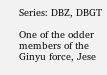Series: DBZ, DBGT

One of the odder members of the Ginyu force, Jese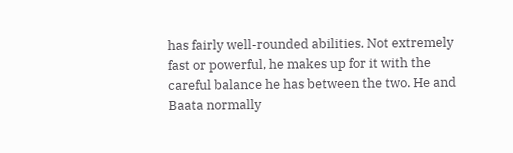has fairly well-rounded abilities. Not extremely fast or powerful, he makes up for it with the careful balance he has between the two. He and Baata normally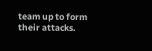team up to form their attacks.